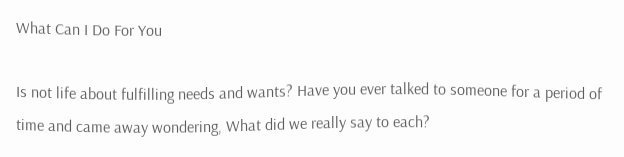What Can I Do For You

Is not life about fulfilling needs and wants? Have you ever talked to someone for a period of time and came away wondering, What did we really say to each?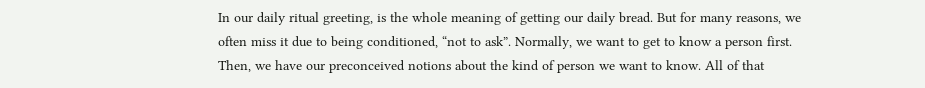In our daily ritual greeting, is the whole meaning of getting our daily bread. But for many reasons, we often miss it due to being conditioned, “not to ask”. Normally, we want to get to know a person first. Then, we have our preconceived notions about the kind of person we want to know. All of that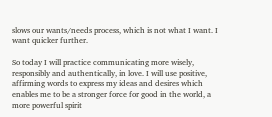slows our wants/needs process, which is not what I want. I want quicker further.

So today I will practice communicating more wisely, responsibly and authentically, in love. I will use positive, affirming words to express my ideas and desires which enables me to be a stronger force for good in the world, a more powerful spirit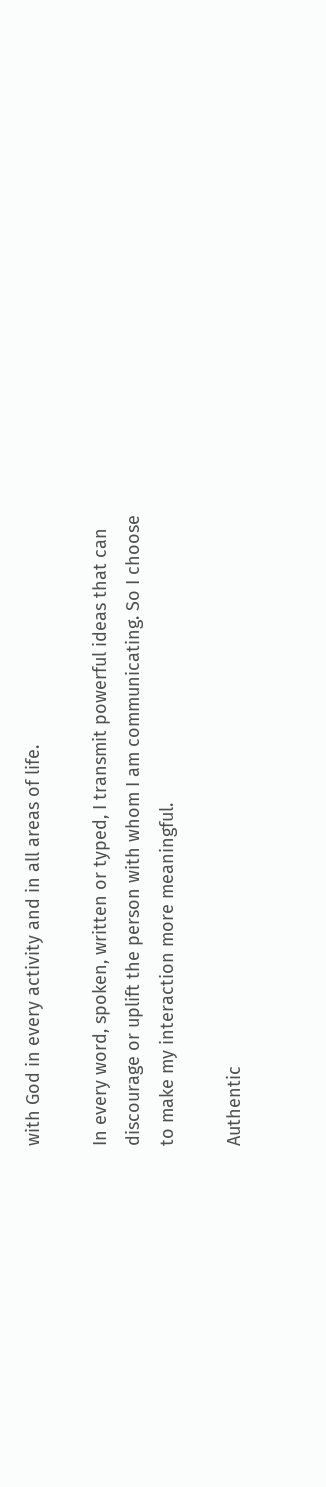with God in every activity and in all areas of life.

In every word, spoken, written or typed, I transmit powerful ideas that can discourage or uplift the person with whom I am communicating. So I choose to make my interaction more meaningful.

Authentic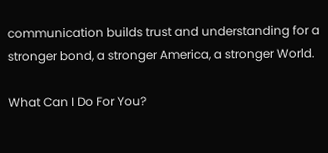communication builds trust and understanding for a stronger bond, a stronger America, a stronger World.

What Can I Do For You?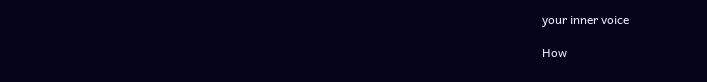your inner voice

How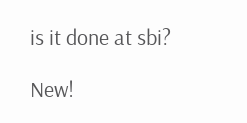is it done at sbi?

New!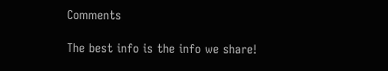Comments

The best info is the info we share!